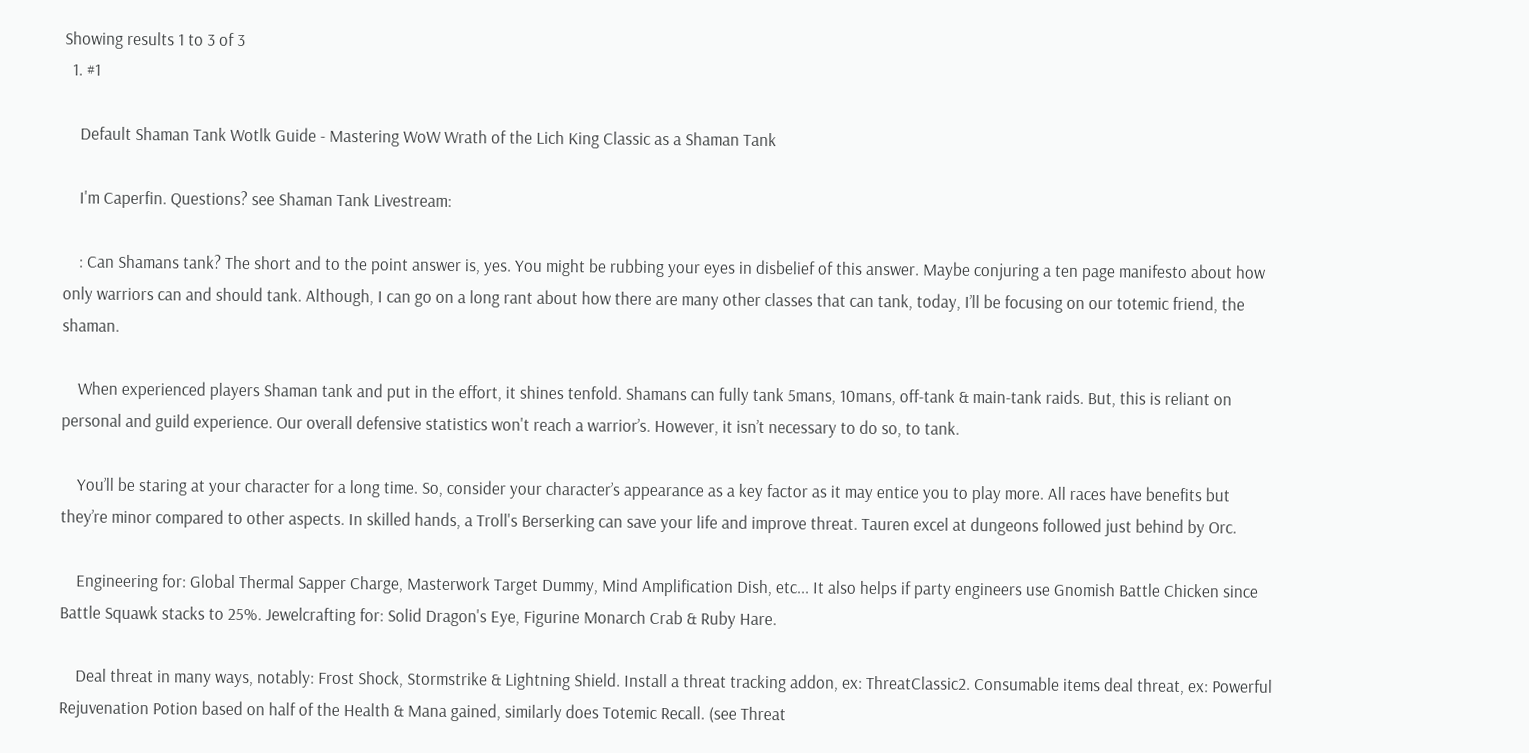Showing results 1 to 3 of 3
  1. #1

    Default Shaman Tank Wotlk Guide - Mastering WoW Wrath of the Lich King Classic as a Shaman Tank

    I'm Caperfin. Questions? see Shaman Tank Livestream:

    : Can Shamans tank? The short and to the point answer is, yes. You might be rubbing your eyes in disbelief of this answer. Maybe conjuring a ten page manifesto about how only warriors can and should tank. Although, I can go on a long rant about how there are many other classes that can tank, today, I’ll be focusing on our totemic friend, the shaman.

    When experienced players Shaman tank and put in the effort, it shines tenfold. Shamans can fully tank 5mans, 10mans, off-tank & main-tank raids. But, this is reliant on personal and guild experience. Our overall defensive statistics won't reach a warrior’s. However, it isn’t necessary to do so, to tank.

    You’ll be staring at your character for a long time. So, consider your character’s appearance as a key factor as it may entice you to play more. All races have benefits but they’re minor compared to other aspects. In skilled hands, a Troll's Berserking can save your life and improve threat. Tauren excel at dungeons followed just behind by Orc.

    Engineering for: Global Thermal Sapper Charge, Masterwork Target Dummy, Mind Amplification Dish, etc... It also helps if party engineers use Gnomish Battle Chicken since Battle Squawk stacks to 25%. Jewelcrafting for: Solid Dragon's Eye, Figurine Monarch Crab & Ruby Hare.

    Deal threat in many ways, notably: Frost Shock, Stormstrike & Lightning Shield. Install a threat tracking addon, ex: ThreatClassic2. Consumable items deal threat, ex: Powerful Rejuvenation Potion based on half of the Health & Mana gained, similarly does Totemic Recall. (see Threat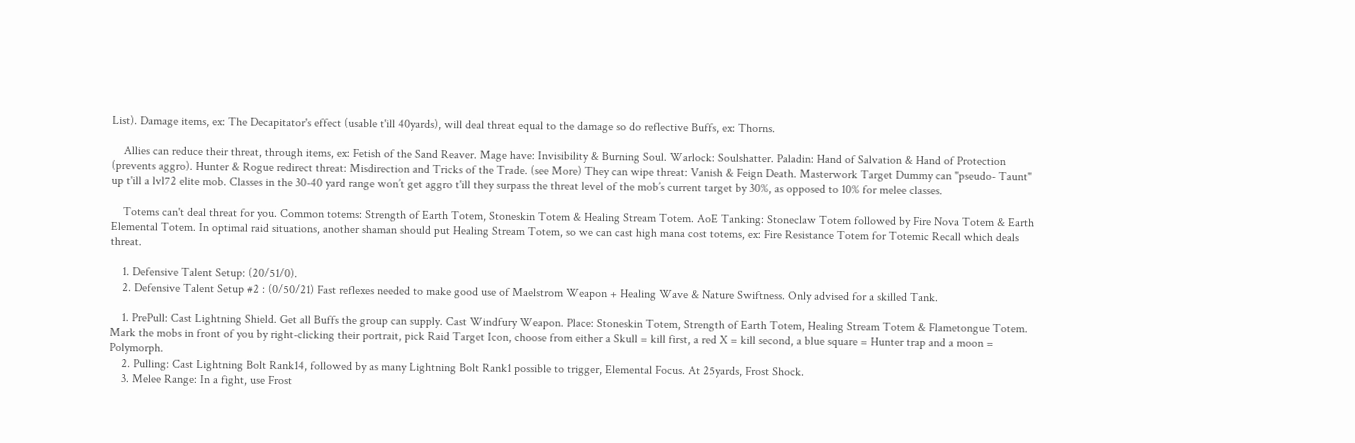List). Damage items, ex: The Decapitator's effect (usable t'ill 40yards), will deal threat equal to the damage so do reflective Buffs, ex: Thorns.

    Allies can reduce their threat, through items, ex: Fetish of the Sand Reaver. Mage have: Invisibility & Burning Soul. Warlock: Soulshatter. Paladin: Hand of Salvation & Hand of Protection (prevents aggro). Hunter & Rogue redirect threat: Misdirection and Tricks of the Trade. (see More) They can wipe threat: Vanish & Feign Death. Masterwork Target Dummy can "pseudo- Taunt" up t'ill a lvl72 elite mob. Classes in the 30-40 yard range won’t get aggro t'ill they surpass the threat level of the mob’s current target by 30%, as opposed to 10% for melee classes.

    Totems can't deal threat for you. Common totems: Strength of Earth Totem, Stoneskin Totem & Healing Stream Totem. AoE Tanking: Stoneclaw Totem followed by Fire Nova Totem & Earth Elemental Totem. In optimal raid situations, another shaman should put Healing Stream Totem, so we can cast high mana cost totems, ex: Fire Resistance Totem for Totemic Recall which deals threat.

    1. Defensive Talent Setup: (20/51/0).
    2. Defensive Talent Setup #2 : (0/50/21) Fast reflexes needed to make good use of Maelstrom Weapon + Healing Wave & Nature Swiftness. Only advised for a skilled Tank.

    1. PrePull: Cast Lightning Shield. Get all Buffs the group can supply. Cast Windfury Weapon. Place: Stoneskin Totem, Strength of Earth Totem, Healing Stream Totem & Flametongue Totem. Mark the mobs in front of you by right-clicking their portrait, pick Raid Target Icon, choose from either a Skull = kill first, a red X = kill second, a blue square = Hunter trap and a moon = Polymorph.
    2. Pulling: Cast Lightning Bolt Rank14, followed by as many Lightning Bolt Rank1 possible to trigger, Elemental Focus. At 25yards, Frost Shock.
    3. Melee Range: In a fight, use Frost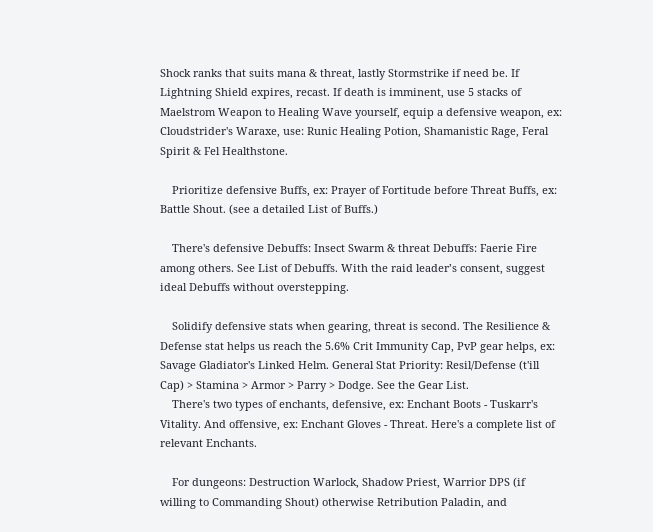Shock ranks that suits mana & threat, lastly Stormstrike if need be. If Lightning Shield expires, recast. If death is imminent, use 5 stacks of Maelstrom Weapon to Healing Wave yourself, equip a defensive weapon, ex: Cloudstrider's Waraxe, use: Runic Healing Potion, Shamanistic Rage, Feral Spirit & Fel Healthstone.

    Prioritize defensive Buffs, ex: Prayer of Fortitude before Threat Buffs, ex: Battle Shout. (see a detailed List of Buffs.)

    There's defensive Debuffs: Insect Swarm & threat Debuffs: Faerie Fire among others. See List of Debuffs. With the raid leader’s consent, suggest ideal Debuffs without overstepping.

    Solidify defensive stats when gearing, threat is second. The Resilience & Defense stat helps us reach the 5.6% Crit Immunity Cap, PvP gear helps, ex: Savage Gladiator's Linked Helm. General Stat Priority: Resil/Defense (t'ill Cap) > Stamina > Armor > Parry > Dodge. See the Gear List.
    There's two types of enchants, defensive, ex: Enchant Boots - Tuskarr's Vitality. And offensive, ex: Enchant Gloves - Threat. Here's a complete list of relevant Enchants.

    For dungeons: Destruction Warlock, Shadow Priest, Warrior DPS (if willing to Commanding Shout) otherwise Retribution Paladin, and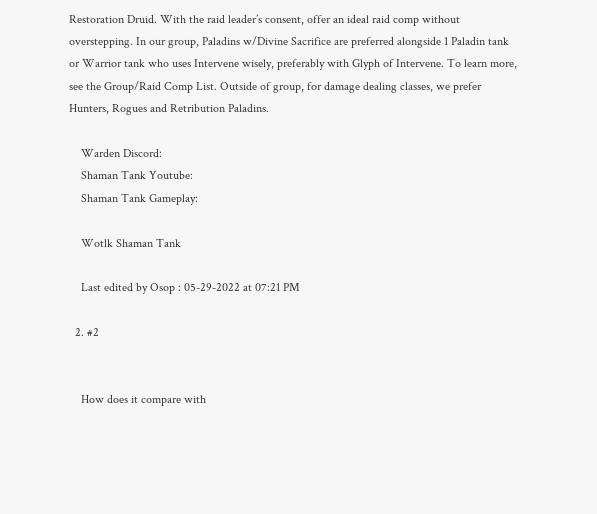Restoration Druid. With the raid leader’s consent, offer an ideal raid comp without overstepping. In our group, Paladins w/Divine Sacrifice are preferred alongside 1 Paladin tank or Warrior tank who uses Intervene wisely, preferably with Glyph of Intervene. To learn more, see the Group/Raid Comp List. Outside of group, for damage dealing classes, we prefer Hunters, Rogues and Retribution Paladins.

    Warden Discord:
    Shaman Tank Youtube:
    Shaman Tank Gameplay:

    Wotlk Shaman Tank

    Last edited by Osop : 05-29-2022 at 07:21 PM

  2. #2


    How does it compare with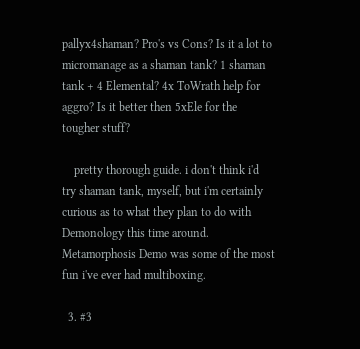pallyx4shaman? Pro's vs Cons? Is it a lot to micromanage as a shaman tank? 1 shaman tank + 4 Elemental? 4x ToWrath help for aggro? Is it better then 5xEle for the tougher stuff?

    pretty thorough guide. i don't think i'd try shaman tank, myself, but i'm certainly curious as to what they plan to do with Demonology this time around. Metamorphosis Demo was some of the most fun i've ever had multiboxing.

  3. #3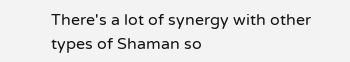There's a lot of synergy with other types of Shaman so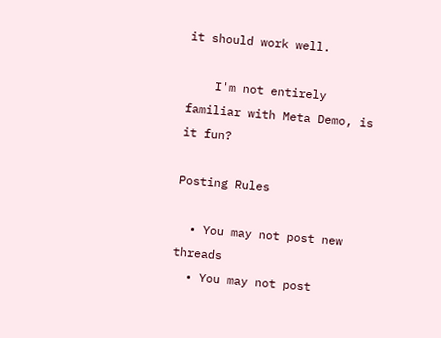it should work well.

    I'm not entirely familiar with Meta Demo, is it fun?

Posting Rules

  • You may not post new threads
  • You may not post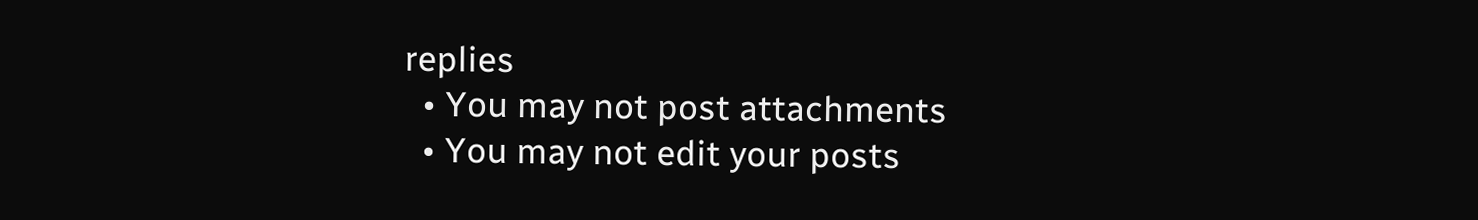replies
  • You may not post attachments
  • You may not edit your posts